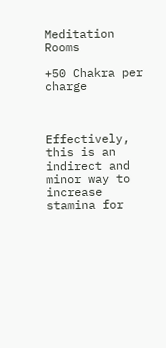Meditation Rooms

+50 Chakra per charge



Effectively, this is an indirect and minor way to increase stamina for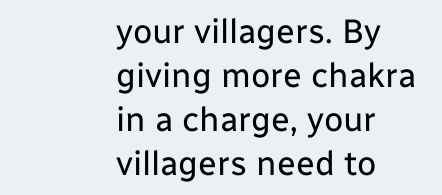your villagers. By giving more chakra in a charge, your villagers need to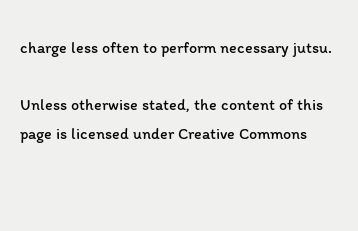charge less often to perform necessary jutsu.

Unless otherwise stated, the content of this page is licensed under Creative Commons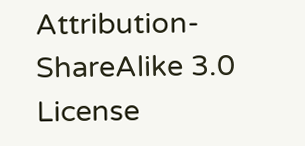Attribution-ShareAlike 3.0 License